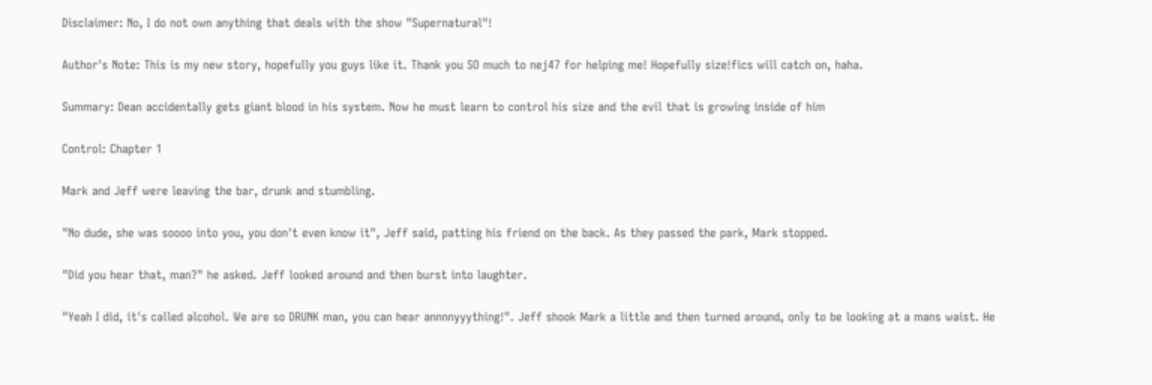Disclaimer: No, I do not own anything that deals with the show "Supernatural"!

Author's Note: This is my new story, hopefully you guys like it. Thank you SO much to nej47 for helping me! Hopefully size!fics will catch on, haha.

Summary: Dean accidentally gets giant blood in his system. Now he must learn to control his size and the evil that is growing inside of him

Control: Chapter 1

Mark and Jeff were leaving the bar, drunk and stumbling.

"No dude, she was soooo into you, you don't even know it", Jeff said, patting his friend on the back. As they passed the park, Mark stopped.

"Did you hear that, man?" he asked. Jeff looked around and then burst into laughter.

"Yeah I did, it's called alcohol. We are so DRUNK man, you can hear annnnyyything!". Jeff shook Mark a little and then turned around, only to be looking at a mans waist. He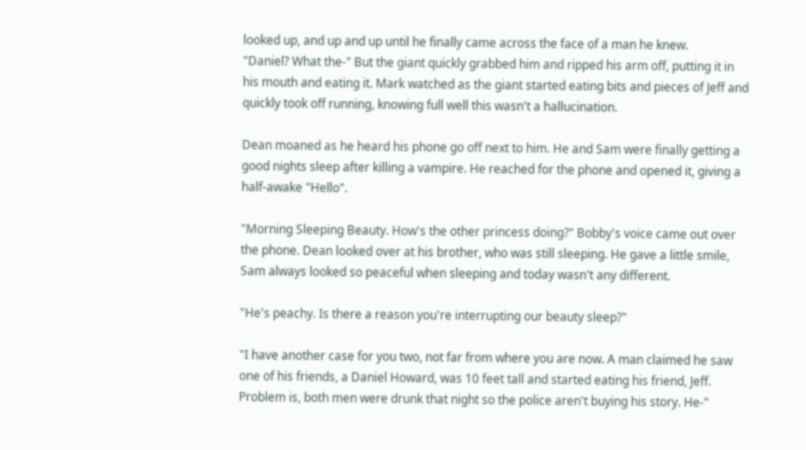looked up, and up and up until he finally came across the face of a man he knew.
"Daniel? What the-" But the giant quickly grabbed him and ripped his arm off, putting it in his mouth and eating it. Mark watched as the giant started eating bits and pieces of Jeff and quickly took off running, knowing full well this wasn't a hallucination.

Dean moaned as he heard his phone go off next to him. He and Sam were finally getting a good nights sleep after killing a vampire. He reached for the phone and opened it, giving a half-awake "Hello".

"Morning Sleeping Beauty. How's the other princess doing?" Bobby's voice came out over the phone. Dean looked over at his brother, who was still sleeping. He gave a little smile, Sam always looked so peaceful when sleeping and today wasn't any different.

"He's peachy. Is there a reason you're interrupting our beauty sleep?"

"I have another case for you two, not far from where you are now. A man claimed he saw one of his friends, a Daniel Howard, was 10 feet tall and started eating his friend, Jeff. Problem is, both men were drunk that night so the police aren't buying his story. He-"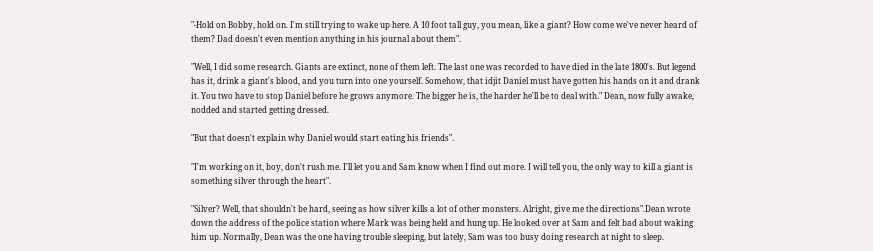"-Hold on Bobby, hold on. I'm still trying to wake up here. A 10 foot tall guy, you mean, like a giant? How come we've never heard of them? Dad doesn't even mention anything in his journal about them".

"Well, I did some research. Giants are extinct, none of them left. The last one was recorded to have died in the late 1800's. But legend has it, drink a giant's blood, and you turn into one yourself. Somehow, that idjit Daniel must have gotten his hands on it and drank it. You two have to stop Daniel before he grows anymore. The bigger he is, the harder he'll be to deal with." Dean, now fully awake, nodded and started getting dressed.

"But that doesn't explain why Daniel would start eating his friends".

"I'm working on it, boy, don't rush me. I'll let you and Sam know when I find out more. I will tell you, the only way to kill a giant is something silver through the heart".

"Silver? Well, that shouldn't be hard, seeing as how silver kills a lot of other monsters. Alright, give me the directions".Dean wrote down the address of the police station where Mark was being held and hung up. He looked over at Sam and felt bad about waking him up. Normally, Dean was the one having trouble sleeping, but lately, Sam was too busy doing research at night to sleep.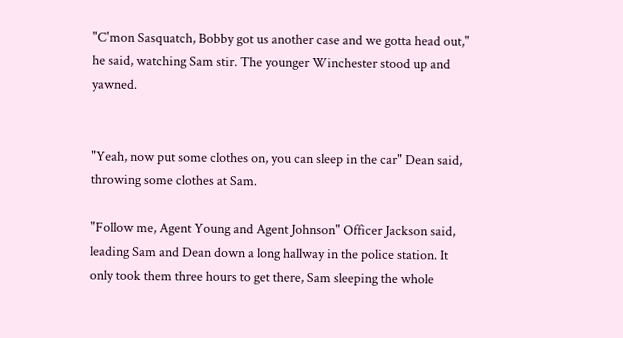"C'mon Sasquatch, Bobby got us another case and we gotta head out," he said, watching Sam stir. The younger Winchester stood up and yawned.


"Yeah, now put some clothes on, you can sleep in the car" Dean said, throwing some clothes at Sam.

"Follow me, Agent Young and Agent Johnson" Officer Jackson said, leading Sam and Dean down a long hallway in the police station. It only took them three hours to get there, Sam sleeping the whole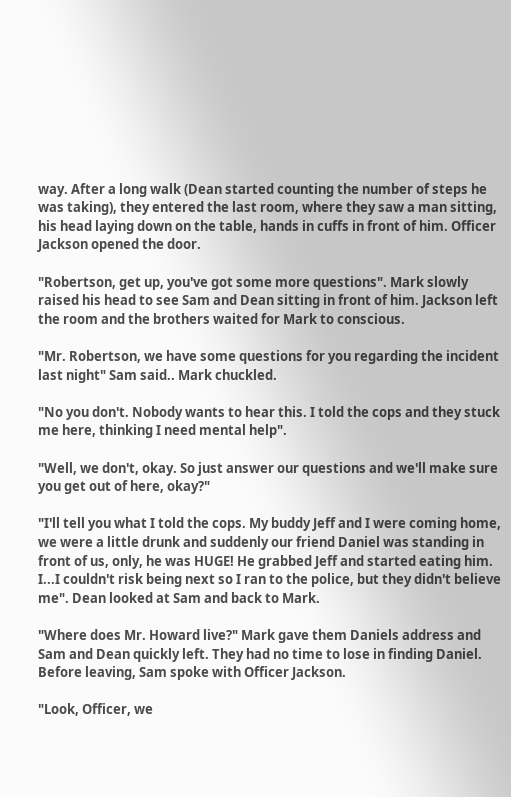way. After a long walk (Dean started counting the number of steps he was taking), they entered the last room, where they saw a man sitting, his head laying down on the table, hands in cuffs in front of him. Officer Jackson opened the door.

"Robertson, get up, you've got some more questions". Mark slowly raised his head to see Sam and Dean sitting in front of him. Jackson left the room and the brothers waited for Mark to conscious.

"Mr. Robertson, we have some questions for you regarding the incident last night" Sam said.. Mark chuckled.

"No you don't. Nobody wants to hear this. I told the cops and they stuck me here, thinking I need mental help".

"Well, we don't, okay. So just answer our questions and we'll make sure you get out of here, okay?"

"I'll tell you what I told the cops. My buddy Jeff and I were coming home, we were a little drunk and suddenly our friend Daniel was standing in front of us, only, he was HUGE! He grabbed Jeff and started eating him. I...I couldn't risk being next so I ran to the police, but they didn't believe me". Dean looked at Sam and back to Mark.

"Where does Mr. Howard live?" Mark gave them Daniels address and Sam and Dean quickly left. They had no time to lose in finding Daniel. Before leaving, Sam spoke with Officer Jackson.

"Look, Officer, we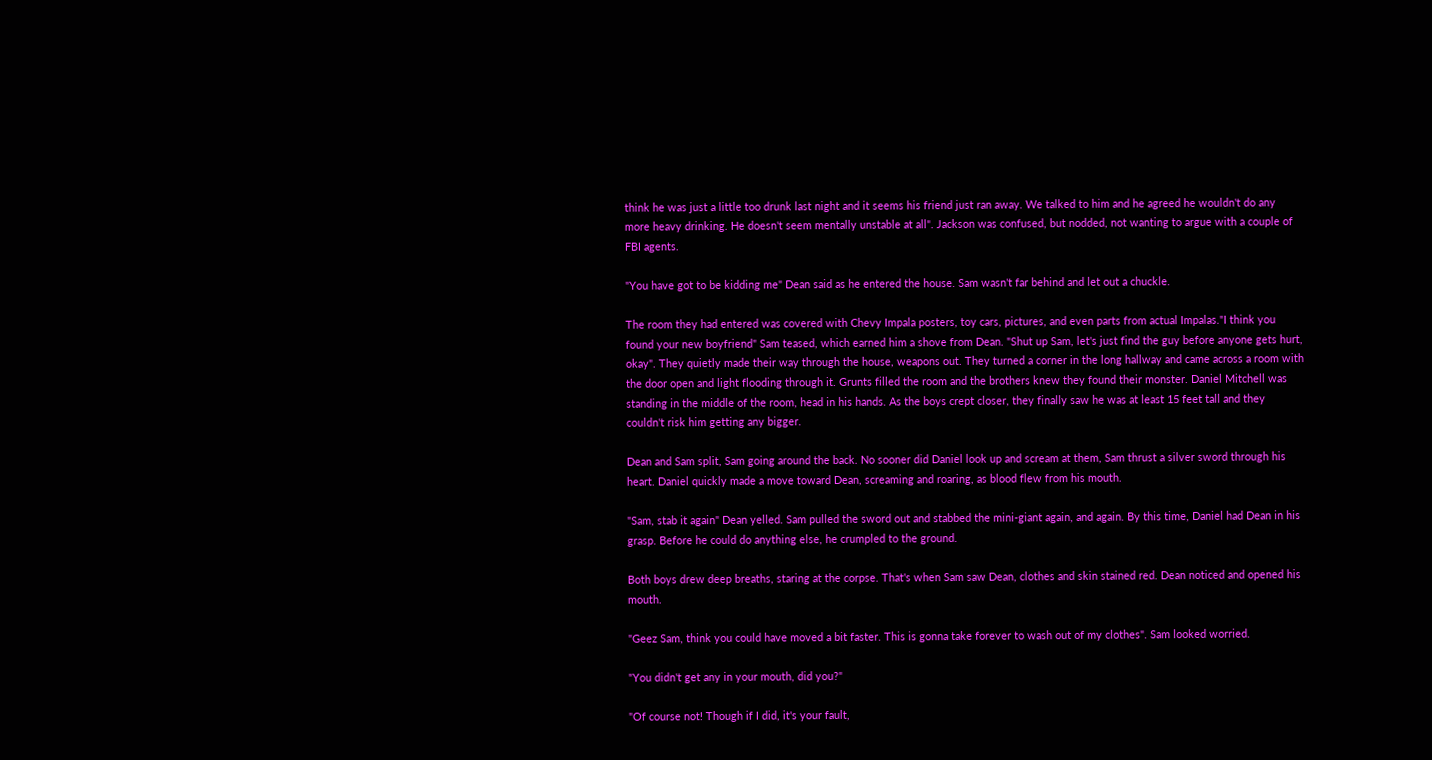think he was just a little too drunk last night and it seems his friend just ran away. We talked to him and he agreed he wouldn't do any more heavy drinking. He doesn't seem mentally unstable at all". Jackson was confused, but nodded, not wanting to argue with a couple of FBI agents.

"You have got to be kidding me" Dean said as he entered the house. Sam wasn't far behind and let out a chuckle.

The room they had entered was covered with Chevy Impala posters, toy cars, pictures, and even parts from actual Impalas."I think you found your new boyfriend" Sam teased, which earned him a shove from Dean. "Shut up Sam, let's just find the guy before anyone gets hurt, okay". They quietly made their way through the house, weapons out. They turned a corner in the long hallway and came across a room with the door open and light flooding through it. Grunts filled the room and the brothers knew they found their monster. Daniel Mitchell was standing in the middle of the room, head in his hands. As the boys crept closer, they finally saw he was at least 15 feet tall and they couldn't risk him getting any bigger.

Dean and Sam split, Sam going around the back. No sooner did Daniel look up and scream at them, Sam thrust a silver sword through his heart. Daniel quickly made a move toward Dean, screaming and roaring, as blood flew from his mouth.

"Sam, stab it again" Dean yelled. Sam pulled the sword out and stabbed the mini-giant again, and again. By this time, Daniel had Dean in his grasp. Before he could do anything else, he crumpled to the ground.

Both boys drew deep breaths, staring at the corpse. That's when Sam saw Dean, clothes and skin stained red. Dean noticed and opened his mouth.

"Geez Sam, think you could have moved a bit faster. This is gonna take forever to wash out of my clothes". Sam looked worried.

"You didn't get any in your mouth, did you?"

"Of course not! Though if I did, it's your fault,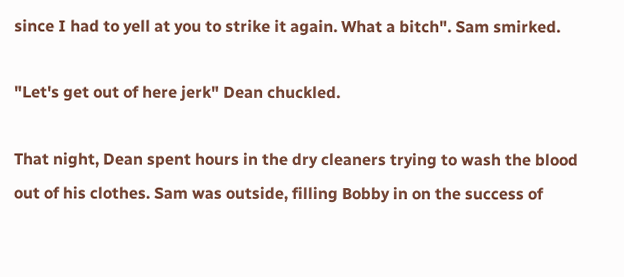since I had to yell at you to strike it again. What a bitch". Sam smirked.

"Let's get out of here jerk" Dean chuckled.

That night, Dean spent hours in the dry cleaners trying to wash the blood out of his clothes. Sam was outside, filling Bobby in on the success of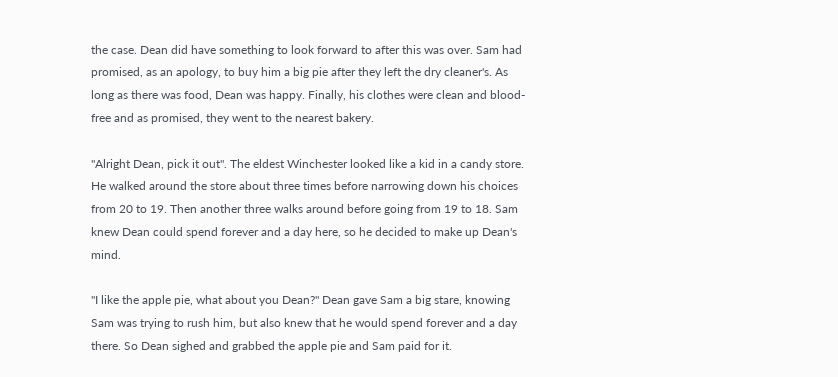the case. Dean did have something to look forward to after this was over. Sam had promised, as an apology, to buy him a big pie after they left the dry cleaner's. As long as there was food, Dean was happy. Finally, his clothes were clean and blood-free and as promised, they went to the nearest bakery.

"Alright Dean, pick it out". The eldest Winchester looked like a kid in a candy store. He walked around the store about three times before narrowing down his choices from 20 to 19. Then another three walks around before going from 19 to 18. Sam knew Dean could spend forever and a day here, so he decided to make up Dean's mind.

"I like the apple pie, what about you Dean?" Dean gave Sam a big stare, knowing Sam was trying to rush him, but also knew that he would spend forever and a day there. So Dean sighed and grabbed the apple pie and Sam paid for it.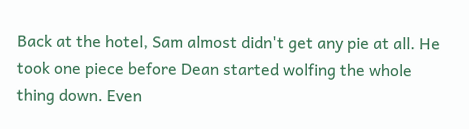Back at the hotel, Sam almost didn't get any pie at all. He took one piece before Dean started wolfing the whole thing down. Even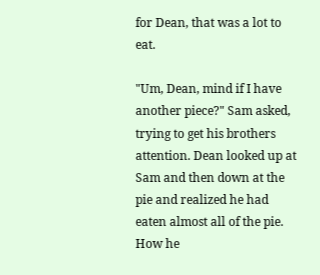for Dean, that was a lot to eat.

"Um, Dean, mind if I have another piece?" Sam asked, trying to get his brothers attention. Dean looked up at Sam and then down at the pie and realized he had eaten almost all of the pie. How he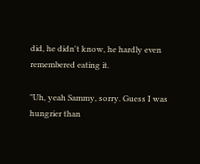did, he didn't know, he hardly even remembered eating it.

"Uh, yeah Sammy, sorry. Guess I was hungrier than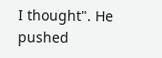I thought". He pushed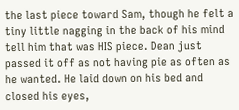the last piece toward Sam, though he felt a tiny little nagging in the back of his mind tell him that was HIS piece. Dean just passed it off as not having pie as often as he wanted. He laid down on his bed and closed his eyes,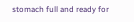stomach full and ready for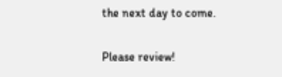the next day to come.

Please review!